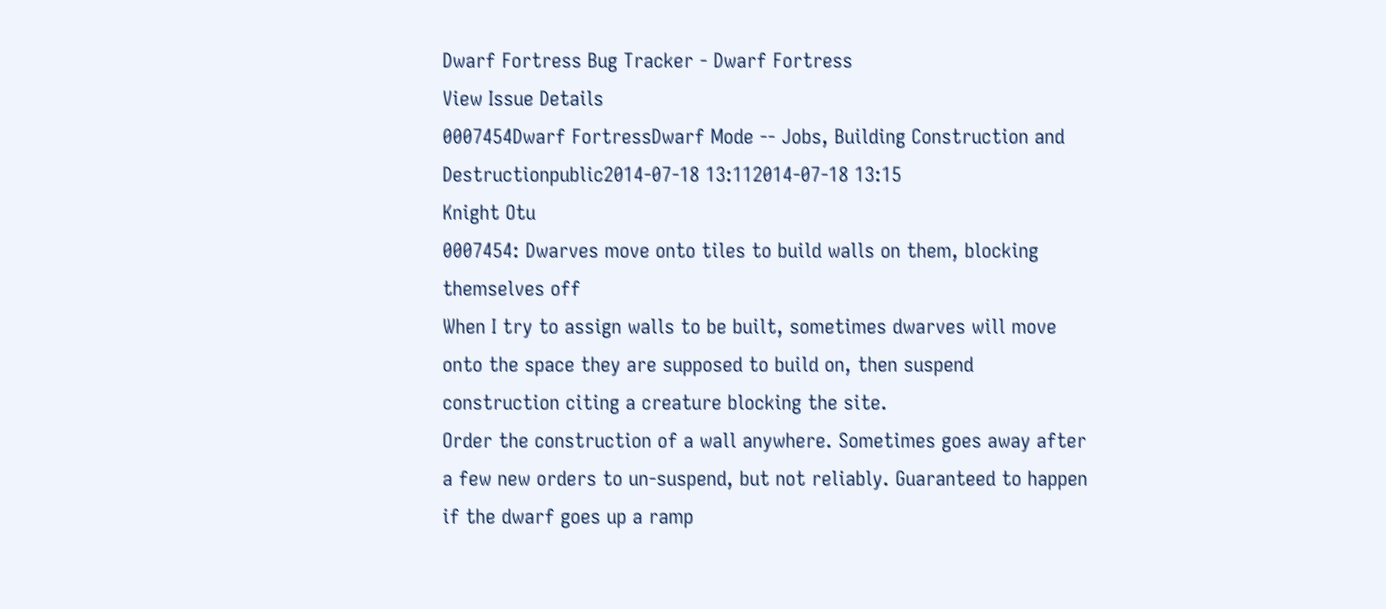Dwarf Fortress Bug Tracker - Dwarf Fortress
View Issue Details
0007454Dwarf FortressDwarf Mode -- Jobs, Building Construction and Destructionpublic2014-07-18 13:112014-07-18 13:15
Knight Otu
0007454: Dwarves move onto tiles to build walls on them, blocking themselves off
When I try to assign walls to be built, sometimes dwarves will move onto the space they are supposed to build on, then suspend construction citing a creature blocking the site.
Order the construction of a wall anywhere. Sometimes goes away after a few new orders to un-suspend, but not reliably. Guaranteed to happen if the dwarf goes up a ramp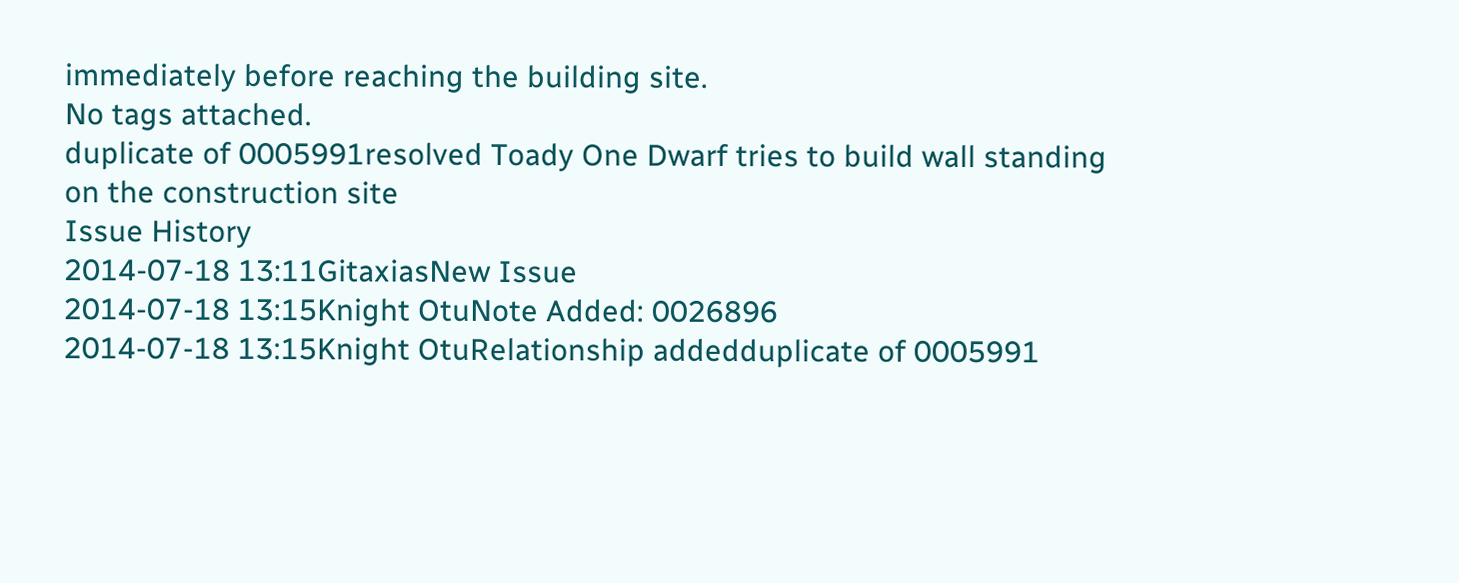immediately before reaching the building site.
No tags attached.
duplicate of 0005991resolved Toady One Dwarf tries to build wall standing on the construction site
Issue History
2014-07-18 13:11GitaxiasNew Issue
2014-07-18 13:15Knight OtuNote Added: 0026896
2014-07-18 13:15Knight OtuRelationship addedduplicate of 0005991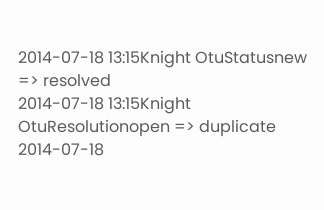2014-07-18 13:15Knight OtuStatusnew => resolved
2014-07-18 13:15Knight OtuResolutionopen => duplicate
2014-07-18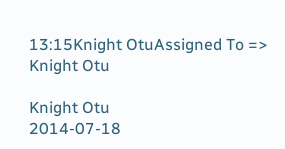13:15Knight OtuAssigned To => Knight Otu

Knight Otu
2014-07-18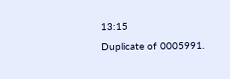13:15
Duplicate of 0005991.